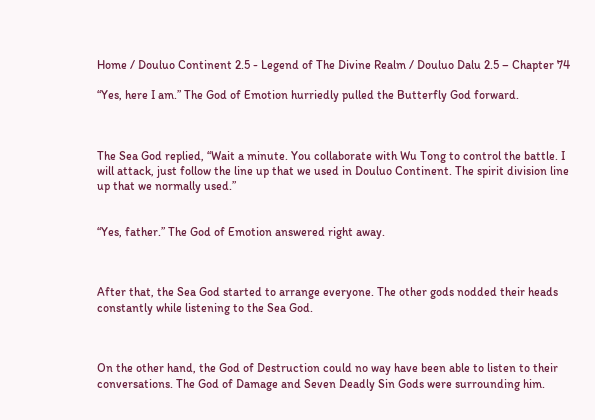Home / Douluo Continent 2.5 - Legend of The Divine Realm / Douluo Dalu 2.5 – Chapter 74

“Yes, here I am.” The God of Emotion hurriedly pulled the Butterfly God forward.



The Sea God replied, “Wait a minute. You collaborate with Wu Tong to control the battle. I will attack, just follow the line up that we used in Douluo Continent. The spirit division line up that we normally used.”


“Yes, father.” The God of Emotion answered right away.



After that, the Sea God started to arrange everyone. The other gods nodded their heads constantly while listening to the Sea God.



On the other hand, the God of Destruction could no way have been able to listen to their conversations. The God of Damage and Seven Deadly Sin Gods were surrounding him.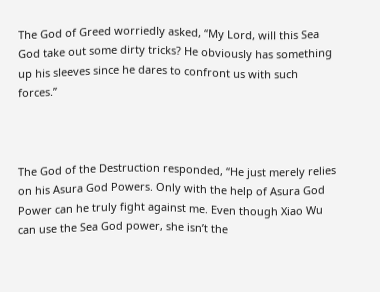The God of Greed worriedly asked, “My Lord, will this Sea God take out some dirty tricks? He obviously has something up his sleeves since he dares to confront us with such forces.”



The God of the Destruction responded, “He just merely relies on his Asura God Powers. Only with the help of Asura God Power can he truly fight against me. Even though Xiao Wu can use the Sea God power, she isn’t the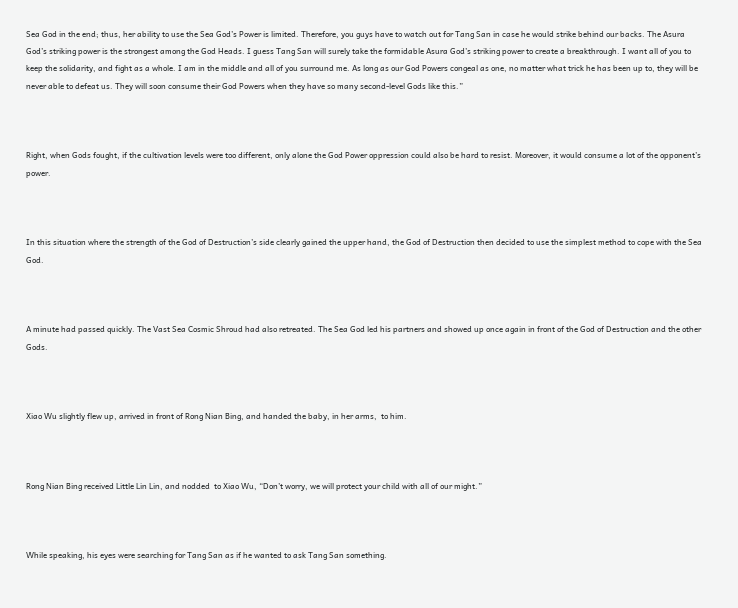Sea God in the end; thus, her ability to use the Sea God’s Power is limited. Therefore, you guys have to watch out for Tang San in case he would strike behind our backs. The Asura God’s striking power is the strongest among the God Heads. I guess Tang San will surely take the formidable Asura God’s striking power to create a breakthrough. I want all of you to keep the solidarity, and fight as a whole. I am in the middle and all of you surround me. As long as our God Powers congeal as one, no matter what trick he has been up to, they will be never able to defeat us. They will soon consume their God Powers when they have so many second-level Gods like this.”



Right, when Gods fought, if the cultivation levels were too different, only alone the God Power oppression could also be hard to resist. Moreover, it would consume a lot of the opponent’s power.



In this situation where the strength of the God of Destruction’s side clearly gained the upper hand, the God of Destruction then decided to use the simplest method to cope with the Sea God.



A minute had passed quickly. The Vast Sea Cosmic Shroud had also retreated. The Sea God led his partners and showed up once again in front of the God of Destruction and the other Gods.



Xiao Wu slightly flew up, arrived in front of Rong Nian Bing, and handed the baby, in her arms,  to him.



Rong Nian Bing received Little Lin Lin, and nodded  to Xiao Wu, “Don’t worry, we will protect your child with all of our might.”



While speaking, his eyes were searching for Tang San as if he wanted to ask Tang San something.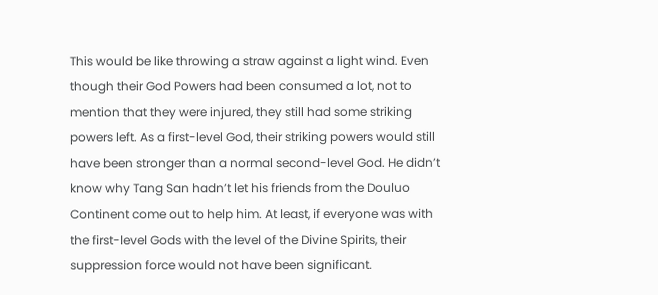This would be like throwing a straw against a light wind. Even though their God Powers had been consumed a lot, not to mention that they were injured, they still had some striking powers left. As a first-level God, their striking powers would still have been stronger than a normal second-level God. He didn’t know why Tang San hadn’t let his friends from the Douluo Continent come out to help him. At least, if everyone was with the first-level Gods with the level of the Divine Spirits, their suppression force would not have been significant.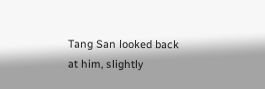Tang San looked back at him, slightly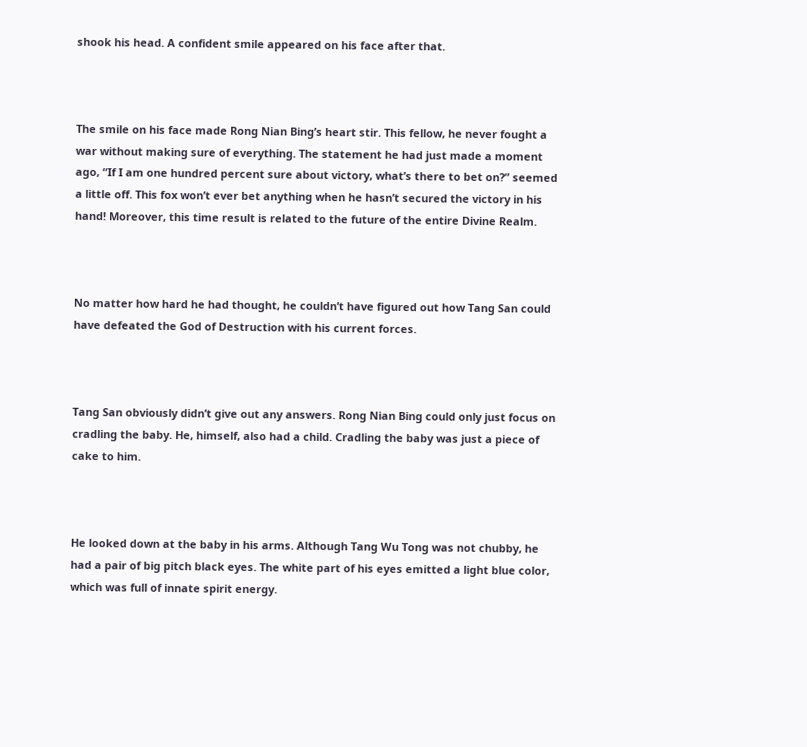shook his head. A confident smile appeared on his face after that.



The smile on his face made Rong Nian Bing’s heart stir. This fellow, he never fought a war without making sure of everything. The statement he had just made a moment ago, “If I am one hundred percent sure about victory, what’s there to bet on?” seemed a little off. This fox won’t ever bet anything when he hasn’t secured the victory in his hand! Moreover, this time result is related to the future of the entire Divine Realm.



No matter how hard he had thought, he couldn’t have figured out how Tang San could have defeated the God of Destruction with his current forces.



Tang San obviously didn’t give out any answers. Rong Nian Bing could only just focus on cradling the baby. He, himself, also had a child. Cradling the baby was just a piece of cake to him.



He looked down at the baby in his arms. Although Tang Wu Tong was not chubby, he had a pair of big pitch black eyes. The white part of his eyes emitted a light blue color, which was full of innate spirit energy.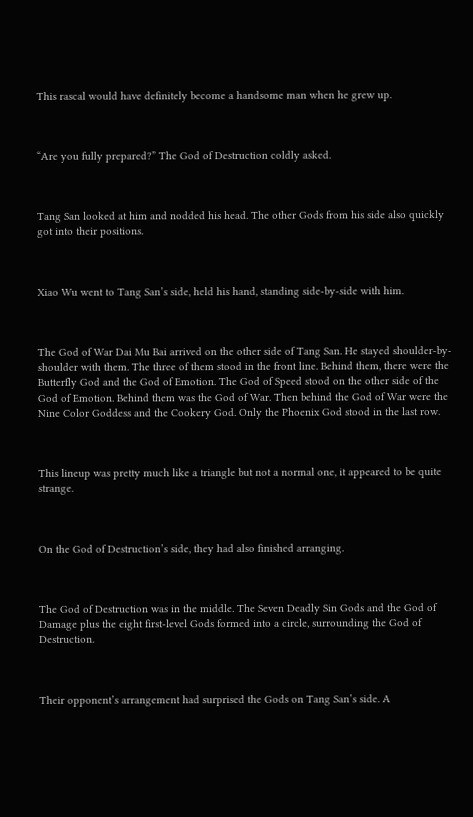This rascal would have definitely become a handsome man when he grew up.



“Are you fully prepared?” The God of Destruction coldly asked.



Tang San looked at him and nodded his head. The other Gods from his side also quickly got into their positions.



Xiao Wu went to Tang San’s side, held his hand, standing side-by-side with him.



The God of War Dai Mu Bai arrived on the other side of Tang San. He stayed shoulder-by-shoulder with them. The three of them stood in the front line. Behind them, there were the Butterfly God and the God of Emotion. The God of Speed stood on the other side of the God of Emotion. Behind them was the God of War. Then behind the God of War were the Nine Color Goddess and the Cookery God. Only the Phoenix God stood in the last row.



This lineup was pretty much like a triangle but not a normal one, it appeared to be quite strange.



On the God of Destruction’s side, they had also finished arranging.



The God of Destruction was in the middle. The Seven Deadly Sin Gods and the God of Damage plus the eight first-level Gods formed into a circle, surrounding the God of Destruction.



Their opponent’s arrangement had surprised the Gods on Tang San’s side. A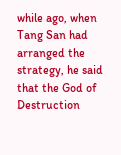while ago, when Tang San had arranged the strategy, he said that the God of Destruction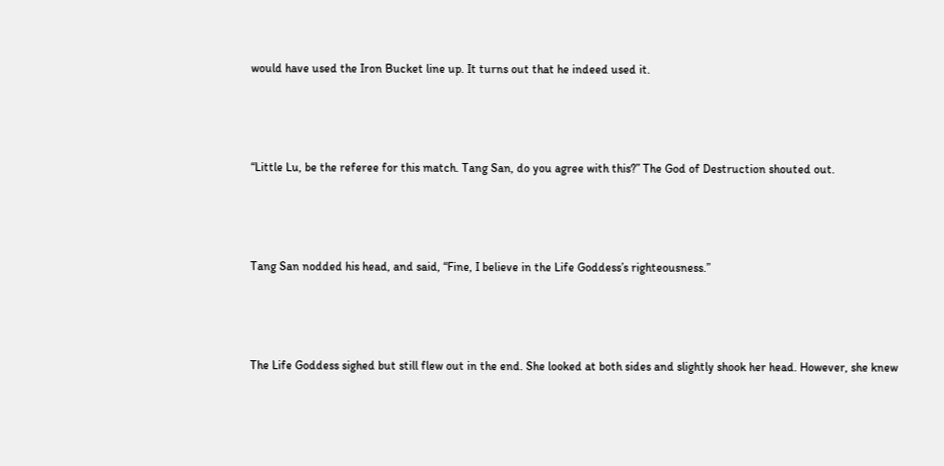would have used the Iron Bucket line up. It turns out that he indeed used it.



“Little Lu, be the referee for this match. Tang San, do you agree with this?” The God of Destruction shouted out.



Tang San nodded his head, and said, “Fine, I believe in the Life Goddess’s righteousness.”



The Life Goddess sighed but still flew out in the end. She looked at both sides and slightly shook her head. However, she knew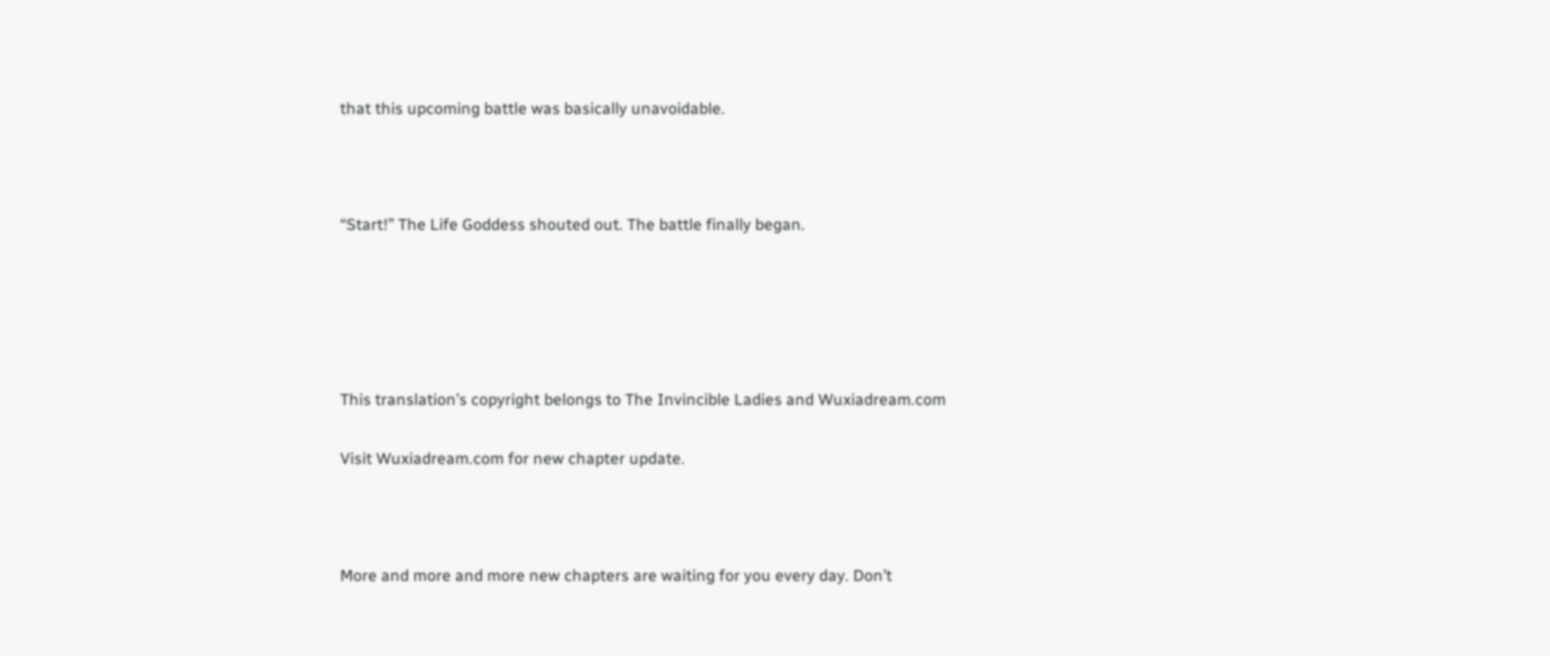that this upcoming battle was basically unavoidable.



“Start!” The Life Goddess shouted out. The battle finally began.





This translation’s copyright belongs to The Invincible Ladies and Wuxiadream.com

Visit Wuxiadream.com for new chapter update.



More and more and more new chapters are waiting for you every day. Don’t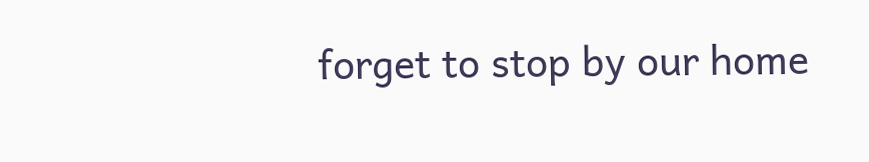forget to stop by our home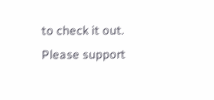to check it out. Please support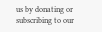us by donating or subscribing to our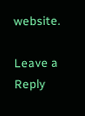website.

Leave a Reply